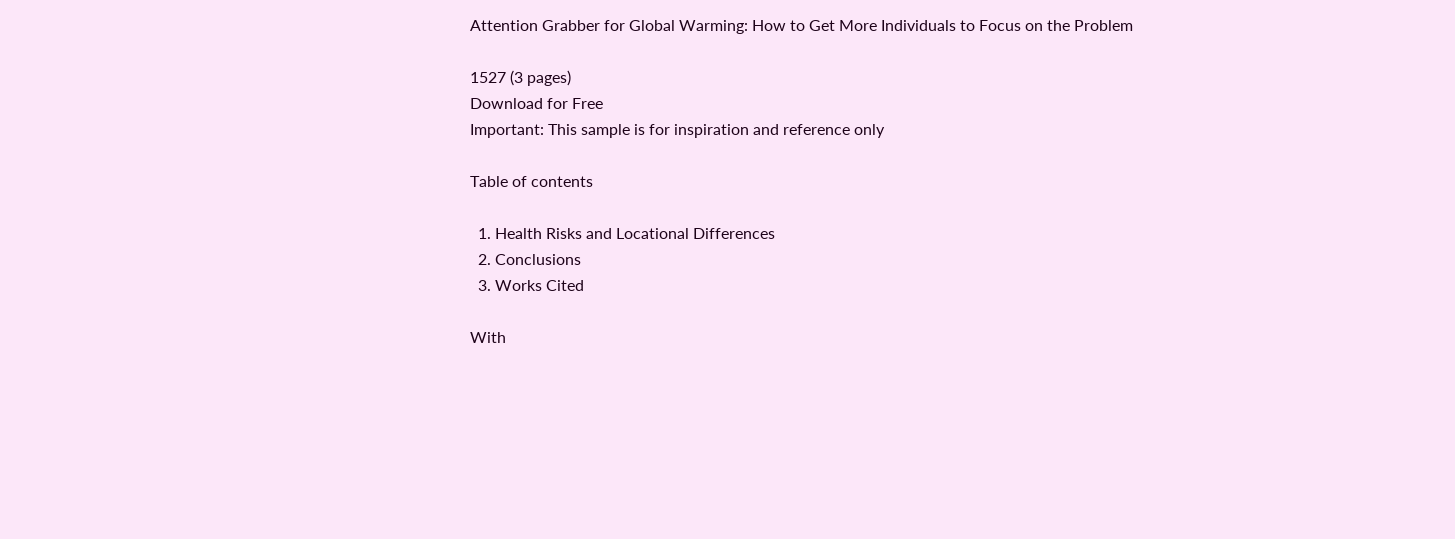Attention Grabber for Global Warming: How to Get More Individuals to Focus on the Problem

1527 (3 pages)
Download for Free
Important: This sample is for inspiration and reference only

Table of contents

  1. Health Risks and Locational Differences
  2. Conclusions
  3. Works Cited

With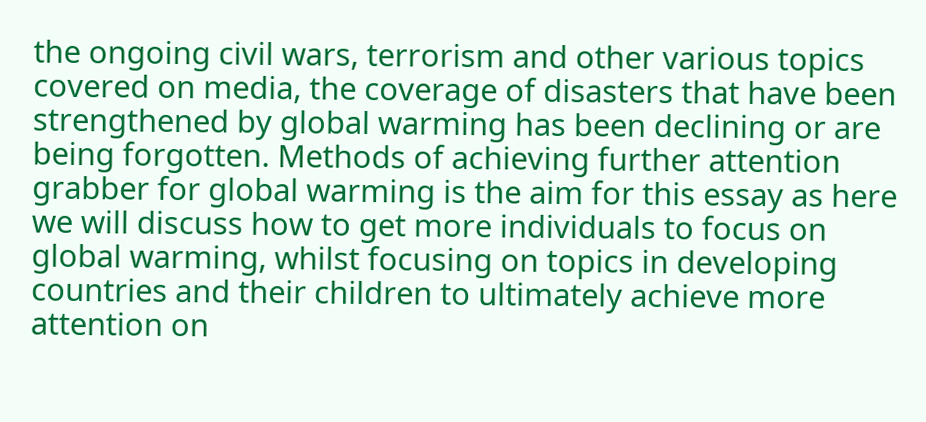the ongoing civil wars, terrorism and other various topics covered on media, the coverage of disasters that have been strengthened by global warming has been declining or are being forgotten. Methods of achieving further attention grabber for global warming is the aim for this essay as here we will discuss how to get more individuals to focus on global warming, whilst focusing on topics in developing countries and their children to ultimately achieve more attention on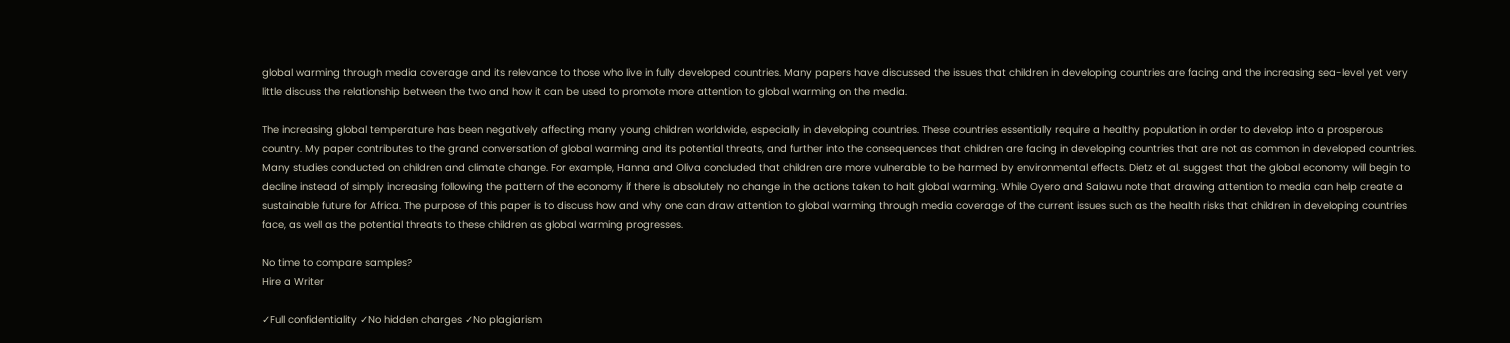global warming through media coverage and its relevance to those who live in fully developed countries. Many papers have discussed the issues that children in developing countries are facing and the increasing sea-level yet very little discuss the relationship between the two and how it can be used to promote more attention to global warming on the media.

The increasing global temperature has been negatively affecting many young children worldwide, especially in developing countries. These countries essentially require a healthy population in order to develop into a prosperous country. My paper contributes to the grand conversation of global warming and its potential threats, and further into the consequences that children are facing in developing countries that are not as common in developed countries. Many studies conducted on children and climate change. For example, Hanna and Oliva concluded that children are more vulnerable to be harmed by environmental effects. Dietz et al. suggest that the global economy will begin to decline instead of simply increasing following the pattern of the economy if there is absolutely no change in the actions taken to halt global warming. While Oyero and Salawu note that drawing attention to media can help create a sustainable future for Africa. The purpose of this paper is to discuss how and why one can draw attention to global warming through media coverage of the current issues such as the health risks that children in developing countries face, as well as the potential threats to these children as global warming progresses.

No time to compare samples?
Hire a Writer

✓Full confidentiality ✓No hidden charges ✓No plagiarism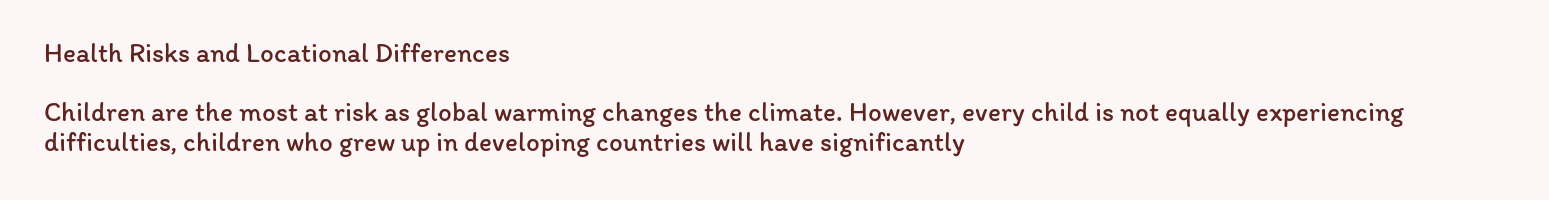Health Risks and Locational Differences

Children are the most at risk as global warming changes the climate. However, every child is not equally experiencing difficulties, children who grew up in developing countries will have significantly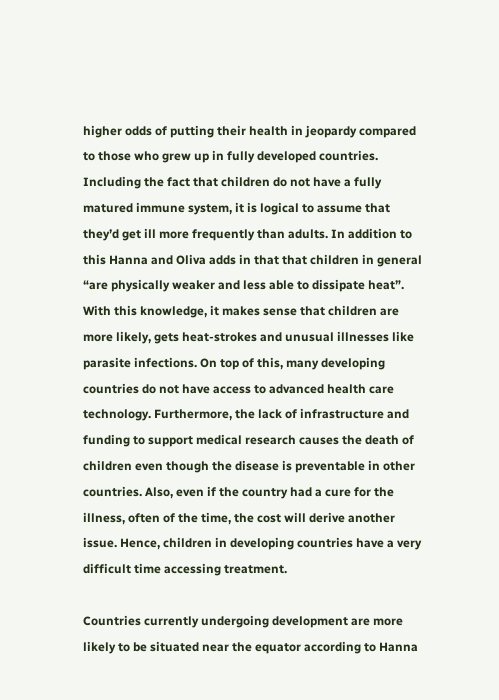higher odds of putting their health in jeopardy compared to those who grew up in fully developed countries. Including the fact that children do not have a fully matured immune system, it is logical to assume that they’d get ill more frequently than adults. In addition to this Hanna and Oliva adds in that that children in general “are physically weaker and less able to dissipate heat”. With this knowledge, it makes sense that children are more likely, gets heat-strokes and unusual illnesses like parasite infections. On top of this, many developing countries do not have access to advanced health care technology. Furthermore, the lack of infrastructure and funding to support medical research causes the death of children even though the disease is preventable in other countries. Also, even if the country had a cure for the illness, often of the time, the cost will derive another issue. Hence, children in developing countries have a very difficult time accessing treatment.

Countries currently undergoing development are more likely to be situated near the equator according to Hanna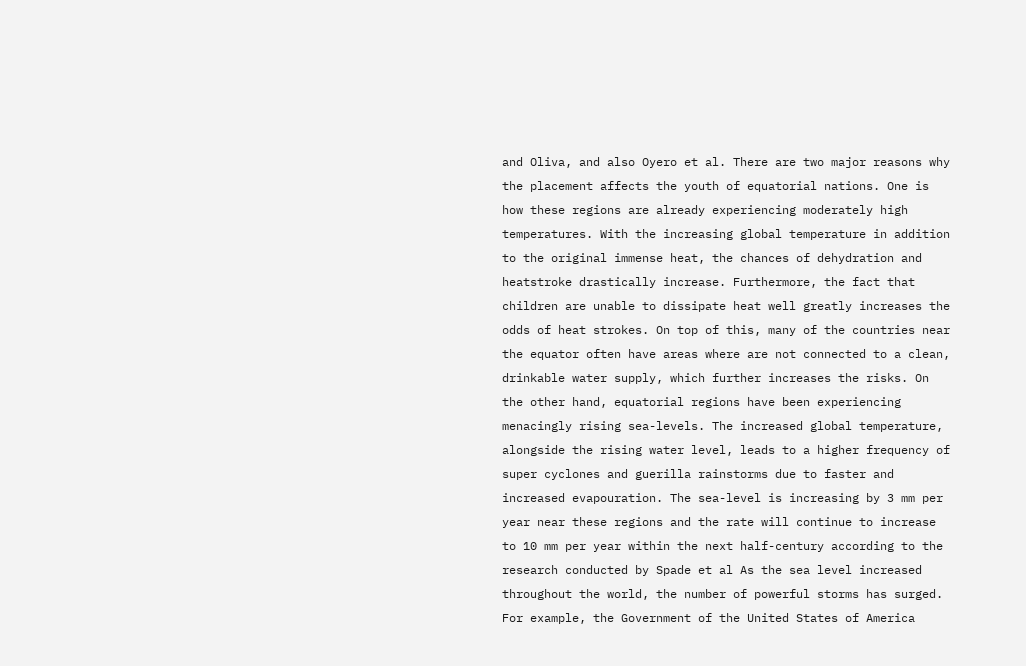and Oliva, and also Oyero et al. There are two major reasons why the placement affects the youth of equatorial nations. One is how these regions are already experiencing moderately high temperatures. With the increasing global temperature in addition to the original immense heat, the chances of dehydration and heatstroke drastically increase. Furthermore, the fact that children are unable to dissipate heat well greatly increases the odds of heat strokes. On top of this, many of the countries near the equator often have areas where are not connected to a clean, drinkable water supply, which further increases the risks. On the other hand, equatorial regions have been experiencing menacingly rising sea-levels. The increased global temperature, alongside the rising water level, leads to a higher frequency of super cyclones and guerilla rainstorms due to faster and increased evapouration. The sea-level is increasing by 3 mm per year near these regions and the rate will continue to increase to 10 mm per year within the next half-century according to the research conducted by Spade et al As the sea level increased throughout the world, the number of powerful storms has surged. For example, the Government of the United States of America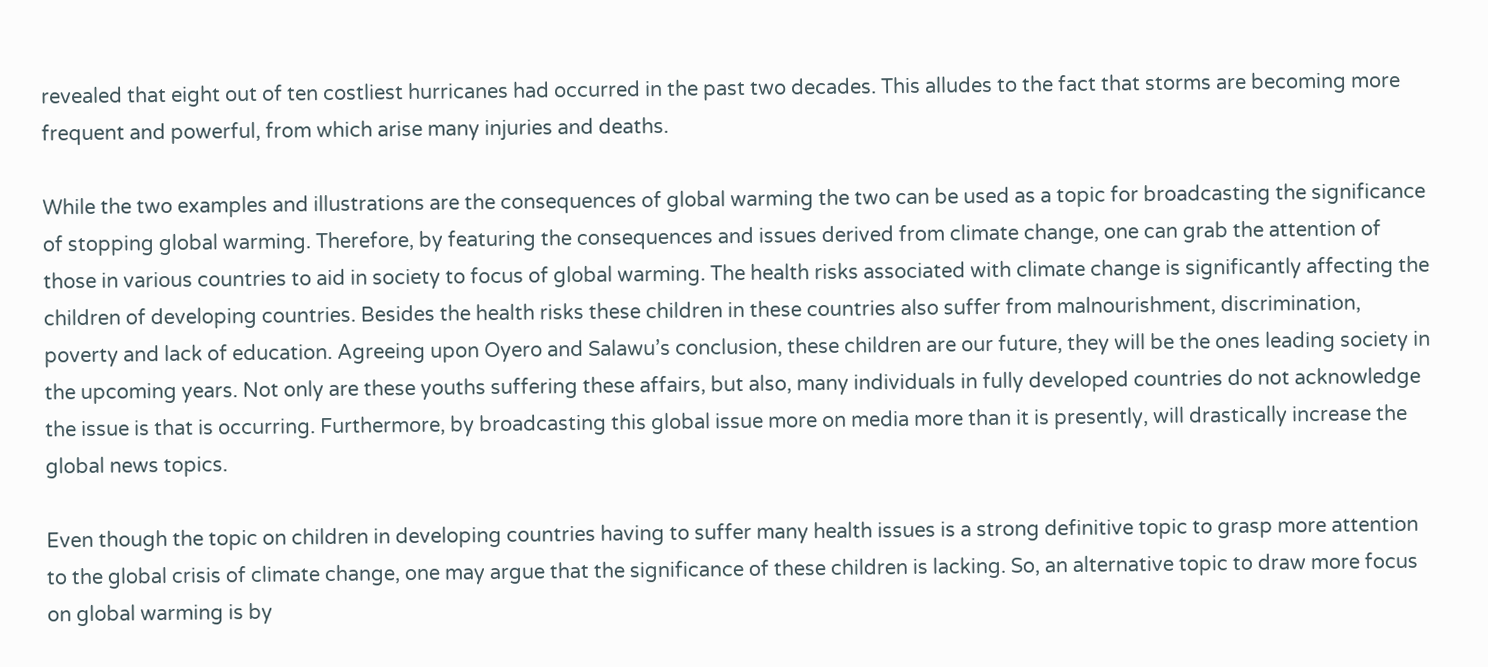revealed that eight out of ten costliest hurricanes had occurred in the past two decades. This alludes to the fact that storms are becoming more frequent and powerful, from which arise many injuries and deaths.

While the two examples and illustrations are the consequences of global warming the two can be used as a topic for broadcasting the significance of stopping global warming. Therefore, by featuring the consequences and issues derived from climate change, one can grab the attention of those in various countries to aid in society to focus of global warming. The health risks associated with climate change is significantly affecting the children of developing countries. Besides the health risks these children in these countries also suffer from malnourishment, discrimination, poverty and lack of education. Agreeing upon Oyero and Salawu’s conclusion, these children are our future, they will be the ones leading society in the upcoming years. Not only are these youths suffering these affairs, but also, many individuals in fully developed countries do not acknowledge the issue is that is occurring. Furthermore, by broadcasting this global issue more on media more than it is presently, will drastically increase the global news topics.

Even though the topic on children in developing countries having to suffer many health issues is a strong definitive topic to grasp more attention to the global crisis of climate change, one may argue that the significance of these children is lacking. So, an alternative topic to draw more focus on global warming is by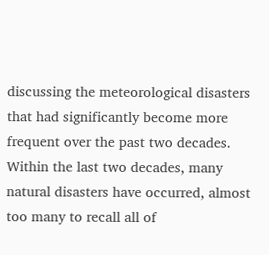discussing the meteorological disasters that had significantly become more frequent over the past two decades. Within the last two decades, many natural disasters have occurred, almost too many to recall all of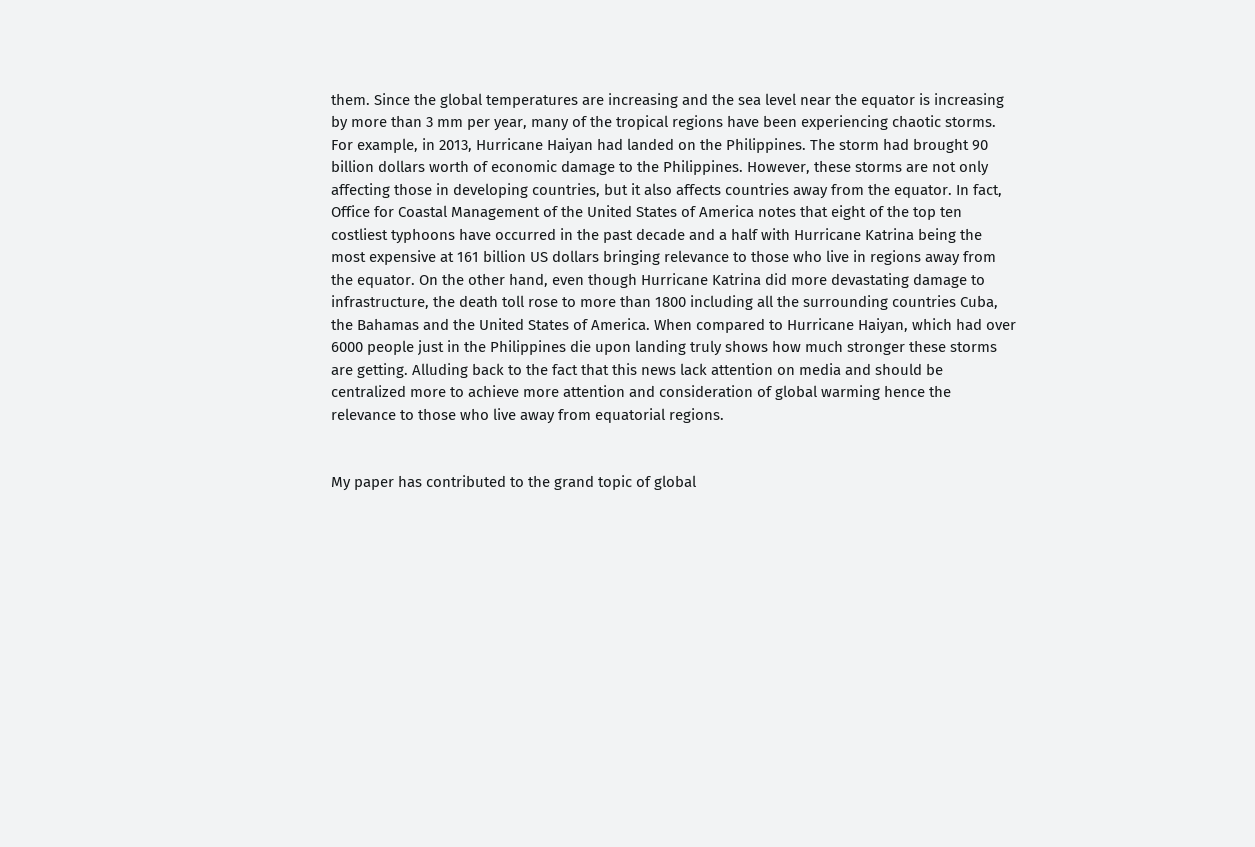them. Since the global temperatures are increasing and the sea level near the equator is increasing by more than 3 mm per year, many of the tropical regions have been experiencing chaotic storms. For example, in 2013, Hurricane Haiyan had landed on the Philippines. The storm had brought 90 billion dollars worth of economic damage to the Philippines. However, these storms are not only affecting those in developing countries, but it also affects countries away from the equator. In fact, Office for Coastal Management of the United States of America notes that eight of the top ten costliest typhoons have occurred in the past decade and a half with Hurricane Katrina being the most expensive at 161 billion US dollars bringing relevance to those who live in regions away from the equator. On the other hand, even though Hurricane Katrina did more devastating damage to infrastructure, the death toll rose to more than 1800 including all the surrounding countries Cuba, the Bahamas and the United States of America. When compared to Hurricane Haiyan, which had over 6000 people just in the Philippines die upon landing truly shows how much stronger these storms are getting. Alluding back to the fact that this news lack attention on media and should be centralized more to achieve more attention and consideration of global warming hence the relevance to those who live away from equatorial regions.


My paper has contributed to the grand topic of global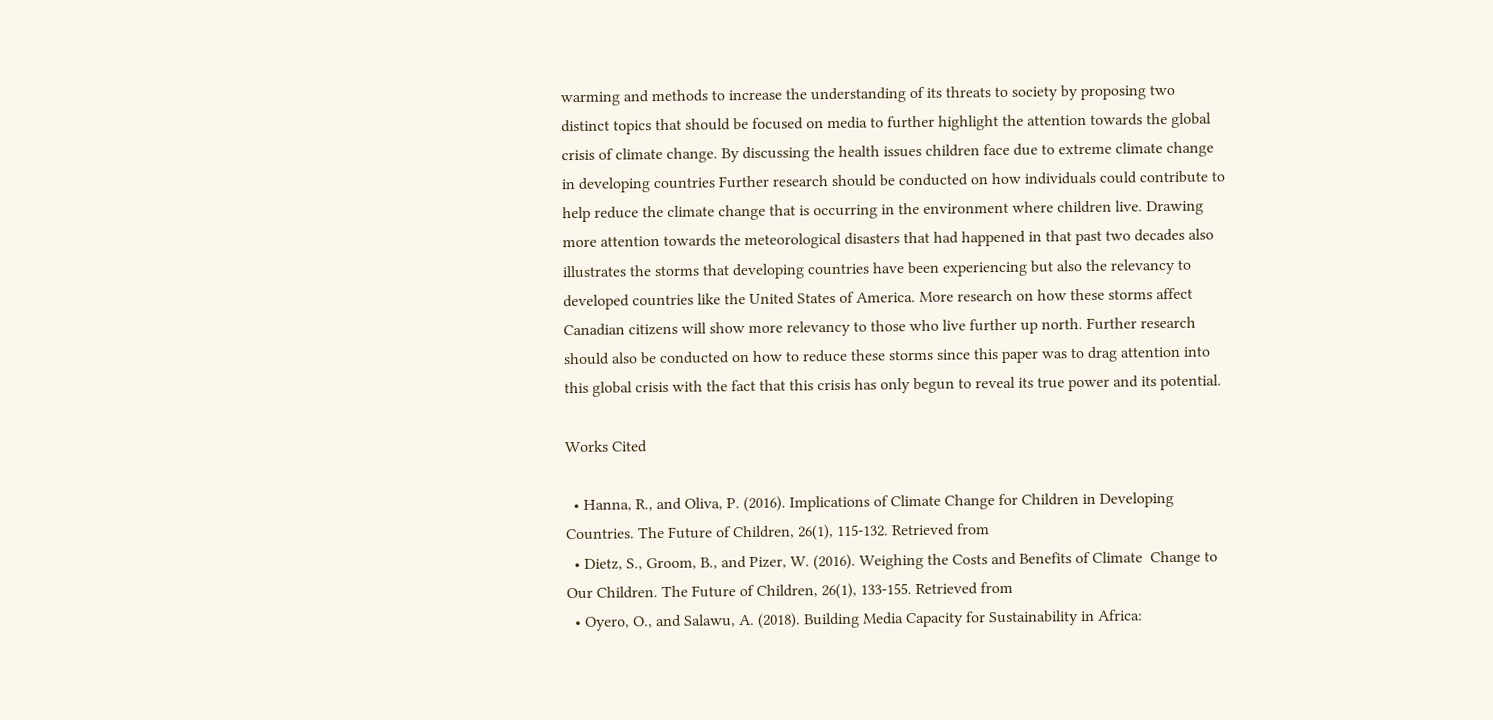warming and methods to increase the understanding of its threats to society by proposing two distinct topics that should be focused on media to further highlight the attention towards the global crisis of climate change. By discussing the health issues children face due to extreme climate change in developing countries Further research should be conducted on how individuals could contribute to help reduce the climate change that is occurring in the environment where children live. Drawing more attention towards the meteorological disasters that had happened in that past two decades also illustrates the storms that developing countries have been experiencing but also the relevancy to developed countries like the United States of America. More research on how these storms affect Canadian citizens will show more relevancy to those who live further up north. Further research should also be conducted on how to reduce these storms since this paper was to drag attention into this global crisis with the fact that this crisis has only begun to reveal its true power and its potential.

Works Cited

  • Hanna, R., and Oliva, P. (2016). Implications of Climate Change for Children in Developing  Countries. The Future of Children, 26(1), 115-132. Retrieved from
  • Dietz, S., Groom, B., and Pizer, W. (2016). Weighing the Costs and Benefits of Climate  Change to Our Children. The Future of Children, 26(1), 133-155. Retrieved from
  • Oyero, O., and Salawu, A. (2018). Building Media Capacity for Sustainability in Africa: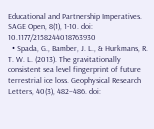Educational and Partnership Imperatives. SAGE Open, 8(1), 1-10. doi: 10.1177/2158244018763930
  • Spada, G., Bamber, J. L., & Hurkmans, R. T. W. L. (2013). The gravitationally consistent sea level fingerprint of future terrestrial ice loss. Geophysical Research Letters, 40(3), 482–486. doi: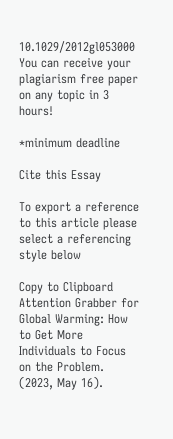10.1029/2012gl053000
You can receive your plagiarism free paper on any topic in 3 hours!

*minimum deadline

Cite this Essay

To export a reference to this article please select a referencing style below

Copy to Clipboard
Attention Grabber for Global Warming: How to Get More Individuals to Focus on the Problem. (2023, May 16).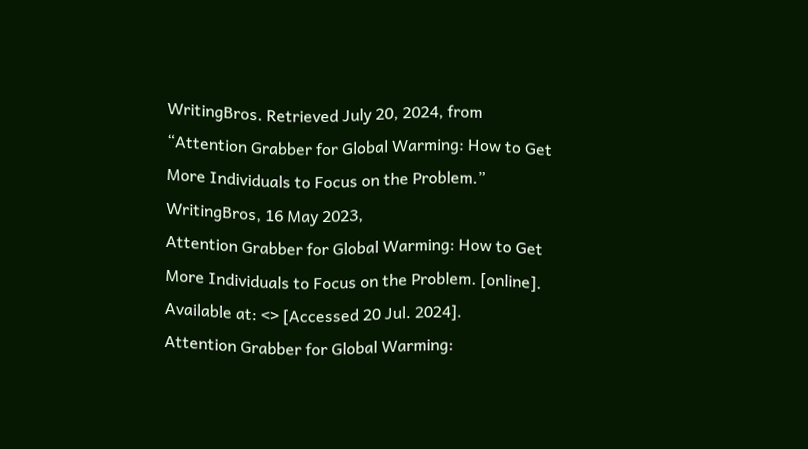WritingBros. Retrieved July 20, 2024, from
“Attention Grabber for Global Warming: How to Get More Individuals to Focus on the Problem.” WritingBros, 16 May 2023,
Attention Grabber for Global Warming: How to Get More Individuals to Focus on the Problem. [online]. Available at: <> [Accessed 20 Jul. 2024].
Attention Grabber for Global Warming: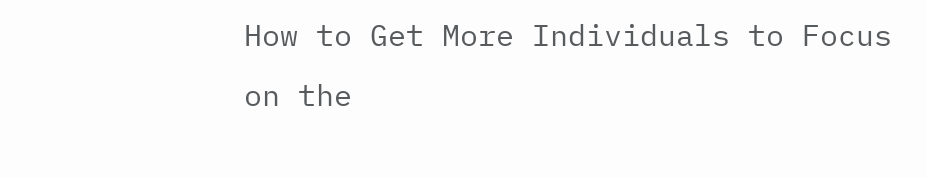How to Get More Individuals to Focus on the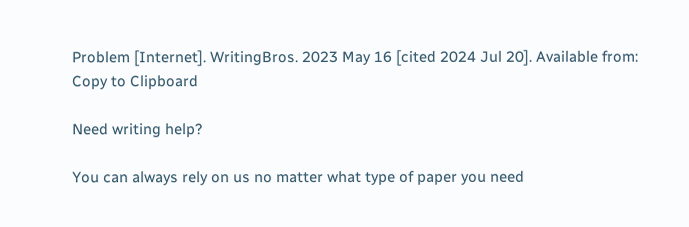Problem [Internet]. WritingBros. 2023 May 16 [cited 2024 Jul 20]. Available from:
Copy to Clipboard

Need writing help?

You can always rely on us no matter what type of paper you need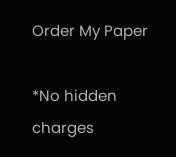Order My Paper

*No hidden charges